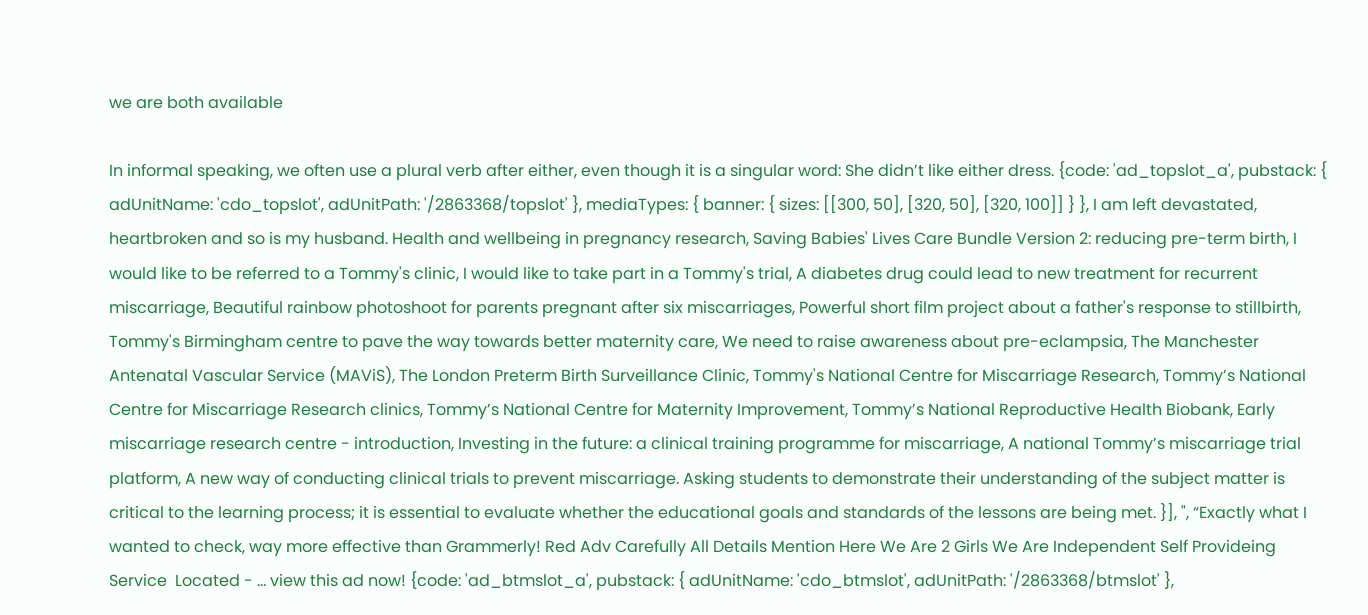we are both available

In informal speaking, we often use a plural verb after either, even though it is a singular word: She didn’t like either dress. {code: 'ad_topslot_a', pubstack: { adUnitName: 'cdo_topslot', adUnitPath: '/2863368/topslot' }, mediaTypes: { banner: { sizes: [[300, 50], [320, 50], [320, 100]] } }, I am left devastated, heartbroken and so is my husband. Health and wellbeing in pregnancy research, Saving Babies' Lives Care Bundle Version 2: reducing pre-term birth, I would like to be referred to a Tommy's clinic, I would like to take part in a Tommy's trial, A diabetes drug could lead to new treatment for recurrent miscarriage, Beautiful rainbow photoshoot for parents pregnant after six miscarriages, Powerful short film project about a father's response to stillbirth, Tommy's Birmingham centre to pave the way towards better maternity care, We need to raise awareness about pre-eclampsia, The Manchester Antenatal Vascular Service (MAViS), The London Preterm Birth Surveillance Clinic, Tommy's National Centre for Miscarriage Research, Tommy’s National Centre for Miscarriage Research clinics, Tommy’s National Centre for Maternity Improvement, Tommy’s National Reproductive Health Biobank, Early miscarriage research centre - introduction, Investing in the future: a clinical training programme for miscarriage, A national Tommy’s miscarriage trial platform, A new way of conducting clinical trials to prevent miscarriage. Asking students to demonstrate their understanding of the subject matter is critical to the learning process; it is essential to evaluate whether the educational goals and standards of the lessons are being met. }], ", “Exactly what I wanted to check, way more effective than Grammerly! Red Adv Carefully All Details Mention Here We Are 2 Girls We Are Independent Self Provideing Service  Located - … view this ad now! {code: 'ad_btmslot_a', pubstack: { adUnitName: 'cdo_btmslot', adUnitPath: '/2863368/btmslot' },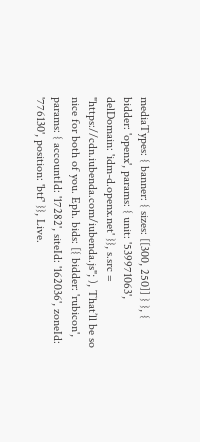mediaTypes: { banner: { sizes: [[300, 250]] } }, { bidder: 'openx', params: { unit: '539971063', delDomain: 'idm-d.openx.net' }}, s.src = "https://cdn.iubenda.com/iubenda.js"; ), That’ll be so nice for both of you. Eph. bids: [{ bidder: 'rubicon', params: { accountId: '17282', siteId: '162036', zoneId: '776130', position: 'btf' }}, Live.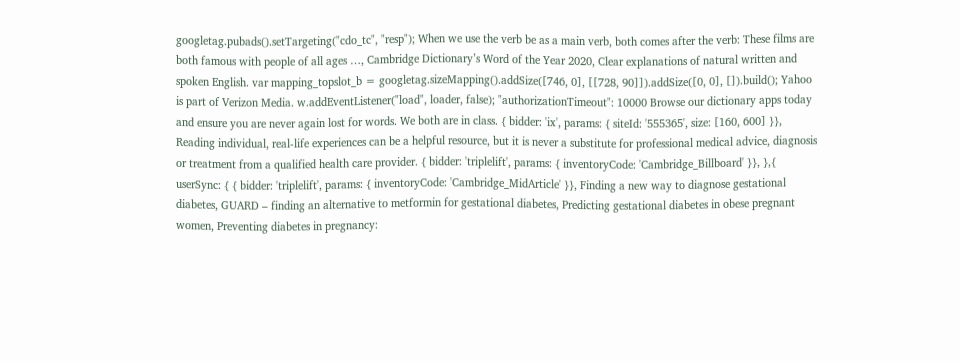googletag.pubads().setTargeting("cdo_tc", "resp"); When we use the verb be as a main verb, both comes after the verb: These films are both famous with people of all ages …, Cambridge Dictionary’s Word of the Year 2020, Clear explanations of natural written and spoken English. var mapping_topslot_b = googletag.sizeMapping().addSize([746, 0], [[728, 90]]).addSize([0, 0], []).build(); Yahoo is part of Verizon Media. w.addEventListener("load", loader, false); "authorizationTimeout": 10000 Browse our dictionary apps today and ensure you are never again lost for words. We both are in class. { bidder: 'ix', params: { siteId: '555365', size: [160, 600] }}, Reading individual, real-life experiences can be a helpful resource, but it is never a substitute for professional medical advice, diagnosis or treatment from a qualified health care provider. { bidder: 'triplelift', params: { inventoryCode: 'Cambridge_Billboard' }}, },{ userSync: { { bidder: 'triplelift', params: { inventoryCode: 'Cambridge_MidArticle' }}, Finding a new way to diagnose gestational diabetes, GUARD – finding an alternative to metformin for gestational diabetes, Predicting gestational diabetes in obese pregnant women, Preventing diabetes in pregnancy: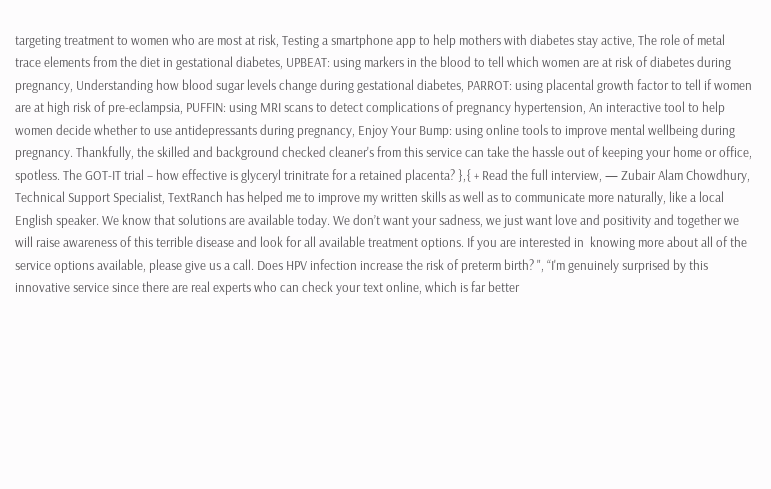targeting treatment to women who are most at risk, Testing a smartphone app to help mothers with diabetes stay active, The role of metal trace elements from the diet in gestational diabetes, UPBEAT: using markers in the blood to tell which women are at risk of diabetes during pregnancy, Understanding how blood sugar levels change during gestational diabetes, PARROT: using placental growth factor to tell if women are at high risk of pre-eclampsia, PUFFIN: using MRI scans to detect complications of pregnancy hypertension, An interactive tool to help women decide whether to use antidepressants during pregnancy, Enjoy Your Bump: using online tools to improve mental wellbeing during pregnancy. Thankfully, the skilled and background checked cleaner's from this service can take the hassle out of keeping your home or office, spotless. The GOT-IT trial – how effective is glyceryl trinitrate for a retained placenta? },{ + Read the full interview, — Zubair Alam Chowdhury, Technical Support Specialist, TextRanch has helped me to improve my written skills as well as to communicate more naturally, like a local English speaker. We know that solutions are available today. We don’t want your sadness, we just want love and positivity and together we will raise awareness of this terrible disease and look for all available treatment options. If you are interested in  knowing more about all of the service options available, please give us a call. Does HPV infection increase the risk of preterm birth? ", “I'm genuinely surprised by this innovative service since there are real experts who can check your text online, which is far better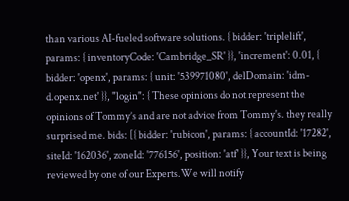than various AI-fueled software solutions. { bidder: 'triplelift', params: { inventoryCode: 'Cambridge_SR' }}, 'increment': 0.01, { bidder: 'openx', params: { unit: '539971080', delDomain: 'idm-d.openx.net' }}, "login": { These opinions do not represent the opinions of Tommy’s and are not advice from Tommy's. they really surprised me. bids: [{ bidder: 'rubicon', params: { accountId: '17282', siteId: '162036', zoneId: '776156', position: 'atf' }}, Your text is being reviewed by one of our Experts.We will notify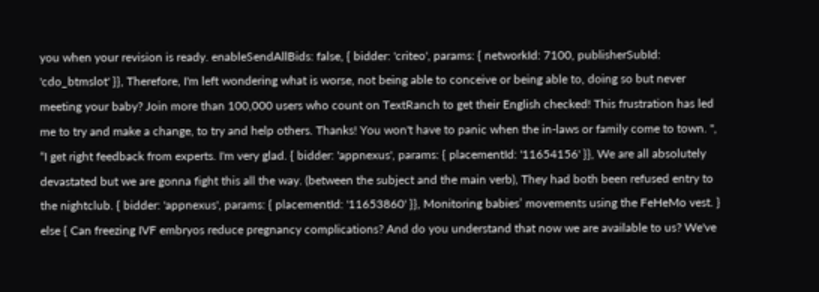you when your revision is ready. enableSendAllBids: false, { bidder: 'criteo', params: { networkId: 7100, publisherSubId: 'cdo_btmslot' }}, Therefore, I'm left wondering what is worse, not being able to conceive or being able to, doing so but never meeting your baby? Join more than 100,000 users who count on TextRanch to get their English checked! This frustration has led me to try and make a change, to try and help others. Thanks! You won't have to panic when the in-laws or family come to town. ", “I get right feedback from experts. I'm very glad. { bidder: 'appnexus', params: { placementId: '11654156' }}, We are all absolutely devastated but we are gonna fight this all the way. (between the subject and the main verb), They had both been refused entry to the nightclub. { bidder: 'appnexus', params: { placementId: '11653860' }}, Monitoring babies’ movements using the FeHeMo vest. } else { Can freezing IVF embryos reduce pregnancy complications? And do you understand that now we are available to us? We've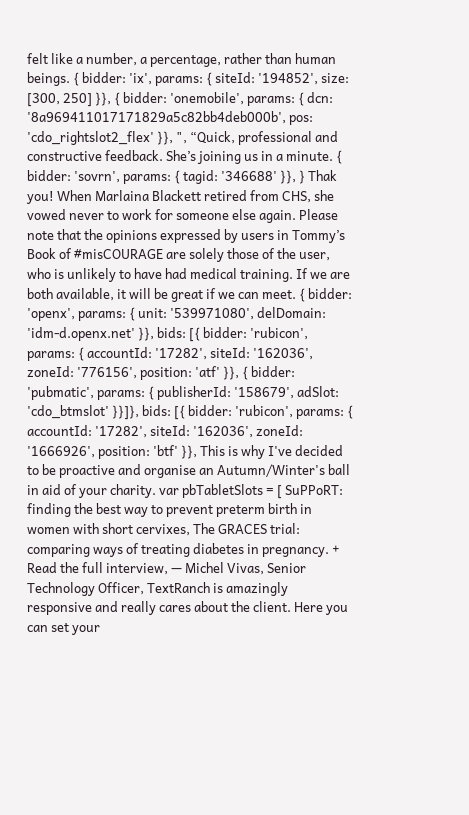felt like a number, a percentage, rather than human beings. { bidder: 'ix', params: { siteId: '194852', size: [300, 250] }}, { bidder: 'onemobile', params: { dcn: '8a969411017171829a5c82bb4deb000b', pos: 'cdo_rightslot2_flex' }}, ", “Quick, professional and constructive feedback. She’s joining us in a minute. { bidder: 'sovrn', params: { tagid: '346688' }}, } Thak you! When Marlaina Blackett retired from CHS, she vowed never to work for someone else again. Please note that the opinions expressed by users in Tommy’s Book of #misCOURAGE are solely those of the user, who is unlikely to have had medical training. If we are both available, it will be great if we can meet. { bidder: 'openx', params: { unit: '539971080', delDomain: 'idm-d.openx.net' }}, bids: [{ bidder: 'rubicon', params: { accountId: '17282', siteId: '162036', zoneId: '776156', position: 'atf' }}, { bidder: 'pubmatic', params: { publisherId: '158679', adSlot: 'cdo_btmslot' }}]}, bids: [{ bidder: 'rubicon', params: { accountId: '17282', siteId: '162036', zoneId: '1666926', position: 'btf' }}, This is why I've decided to be proactive and organise an Autumn/Winter's ball in aid of your charity. var pbTabletSlots = [ SuPPoRT: finding the best way to prevent preterm birth in women with short cervixes, The GRACES trial: comparing ways of treating diabetes in pregnancy. + Read the full interview, — Michel Vivas, Senior Technology Officer, TextRanch is amazingly responsive and really cares about the client. Here you can set your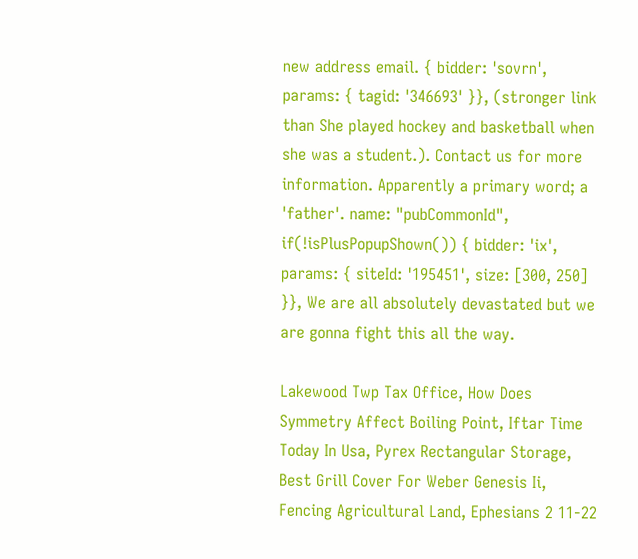new address email. { bidder: 'sovrn', params: { tagid: '346693' }}, (stronger link than She played hockey and basketball when she was a student.). Contact us for more information. Apparently a primary word; a 'father'. name: "pubCommonId", if(!isPlusPopupShown()) { bidder: 'ix', params: { siteId: '195451', size: [300, 250] }}, We are all absolutely devastated but we are gonna fight this all the way.

Lakewood Twp Tax Office, How Does Symmetry Affect Boiling Point, Iftar Time Today In Usa, Pyrex Rectangular Storage, Best Grill Cover For Weber Genesis Ii, Fencing Agricultural Land, Ephesians 2 11-22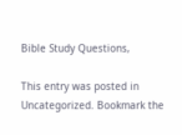Bible Study Questions,

This entry was posted in Uncategorized. Bookmark the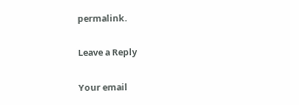permalink.

Leave a Reply

Your email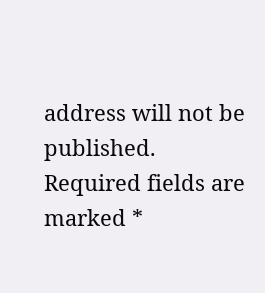address will not be published. Required fields are marked *